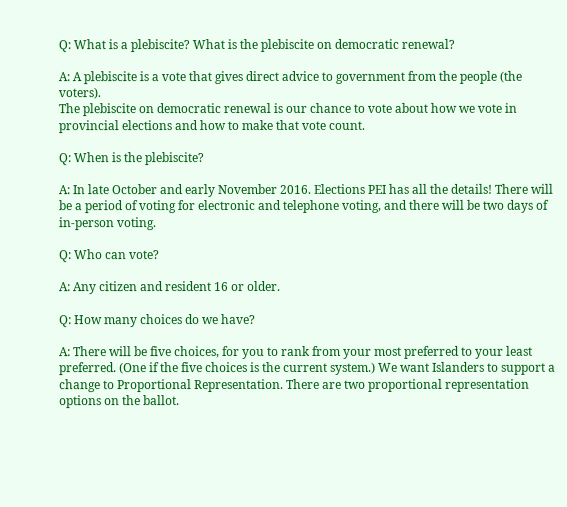Q: What is a plebiscite? What is the plebiscite on democratic renewal?

A: A plebiscite is a vote that gives direct advice to government from the people (the voters).
The plebiscite on democratic renewal is our chance to vote about how we vote in provincial elections and how to make that vote count.

Q: When is the plebiscite?

A: In late October and early November 2016. Elections PEI has all the details! There will be a period of voting for electronic and telephone voting, and there will be two days of in-person voting.

Q: Who can vote?

A: Any citizen and resident 16 or older.

Q: How many choices do we have?

A: There will be five choices, for you to rank from your most preferred to your least preferred. (One if the five choices is the current system.) We want Islanders to support a change to Proportional Representation. There are two proportional representation options on the ballot.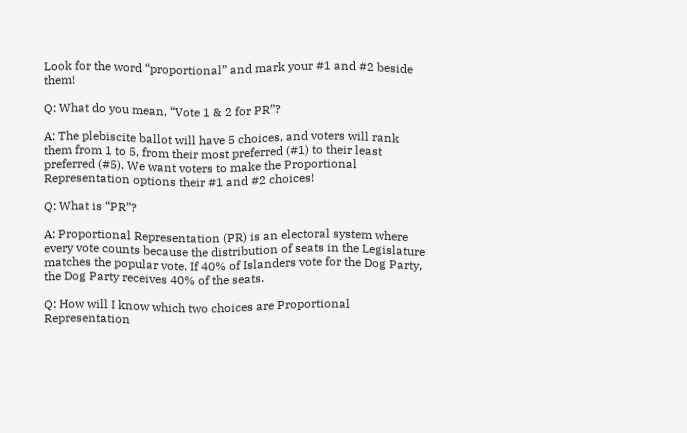Look for the word “proportional” and mark your #1 and #2 beside them!

Q: What do you mean, “Vote 1 & 2 for PR”?

A: The plebiscite ballot will have 5 choices, and voters will rank them from 1 to 5, from their most preferred (#1) to their least preferred (#5). We want voters to make the Proportional Representation options their #1 and #2 choices!

Q: What is “PR”?

A: Proportional Representation (PR) is an electoral system where every vote counts because the distribution of seats in the Legislature matches the popular vote. If 40% of Islanders vote for the Dog Party, the Dog Party receives 40% of the seats.

Q: How will I know which two choices are Proportional Representation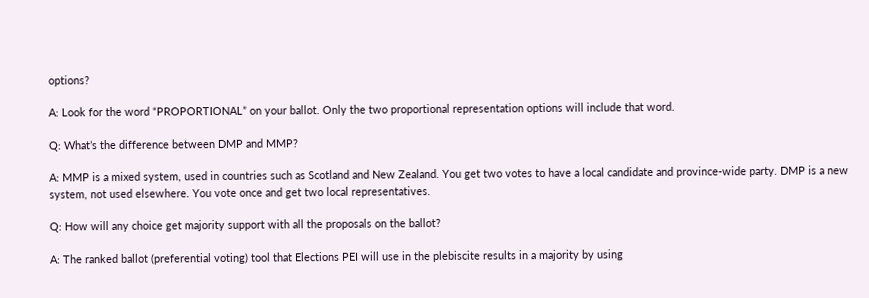options?

A: Look for the word “PROPORTIONAL” on your ballot. Only the two proportional representation options will include that word.

Q: What’s the difference between DMP and MMP?

A: MMP is a mixed system, used in countries such as Scotland and New Zealand. You get two votes to have a local candidate and province-wide party. DMP is a new system, not used elsewhere. You vote once and get two local representatives.

Q: How will any choice get majority support with all the proposals on the ballot?

A: The ranked ballot (preferential voting) tool that Elections PEI will use in the plebiscite results in a majority by using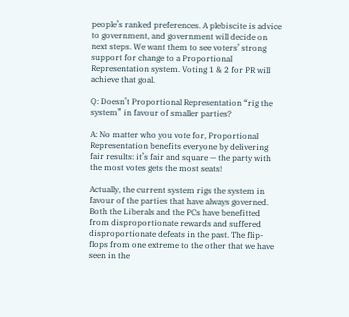people’s ranked preferences. A plebiscite is advice to government, and government will decide on next steps. We want them to see voters’ strong support for change to a Proportional Representation system. Voting 1 & 2 for PR will achieve that goal.

Q: Doesn’t Proportional Representation “rig the system” in favour of smaller parties?

A: No matter who you vote for, Proportional Representation benefits everyone by delivering fair results: it’s fair and square — the party with the most votes gets the most seats!

Actually, the current system rigs the system in favour of the parties that have always governed. Both the Liberals and the PCs have benefitted from disproportionate rewards and suffered disproportionate defeats in the past. The flip-flops from one extreme to the other that we have seen in the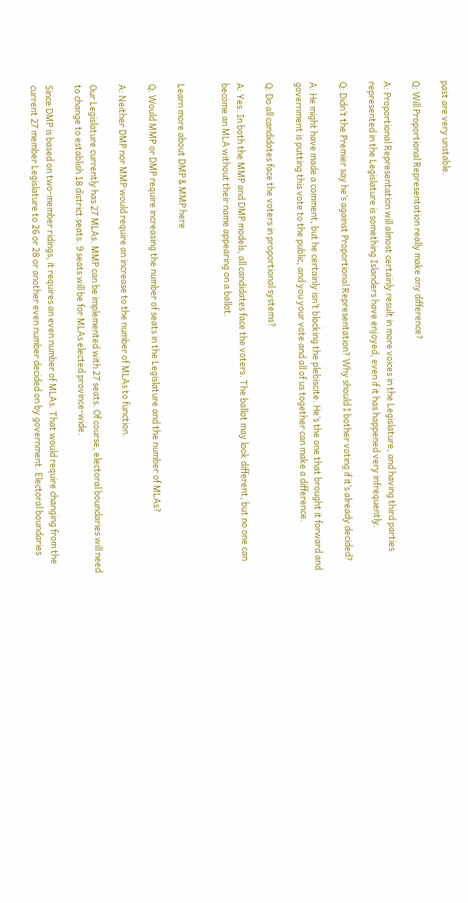past are very unstable.

Q: Will Proportional Representation really make any difference?

A: Proportional Representation will almost certainly result in more voices in the Legislature, and having third parties represented in the Legislature is something Islanders have enjoyed, even if it has happened very infrequently.

Q: Didn’t the Premier say he’s against Proportional Representation? Why should I bother voting if it’s already decided?

A: He might have made a comment, but he certainly isn’t blocking the plebiscite. He’s the one that brought it forward and government is putting this vote to the public, and you your vote and all of us together can make a difference.

Q: Do all candidates face the voters in proportional systems?

A: Yes. In both the MMP and DMP models, all candidates face the voters. The ballot may look different, but no one can become an MLA without their name appearing on a ballot.


Learn more about DMP & MMP here

Q: Would MMP or DMP require increasing the number of seats in the Legislature and the number of MLAs?

A: Neither DMP nor MMP would require an increase to the number of MLAs to function.

Our Legislature currently has 27 MLAs. MMP can be implemented with 27 seats. Of course, electoral boundaries will need to change to establish 18 district seats. 9 seats will be for MLAs elected province-wide.

Since DMP is based on two-member ridings, it requires an even number of MLAs. That would require changing from the current 27 member Legislature to 26 or 28 or another even number decided on by government. Electoral boundaries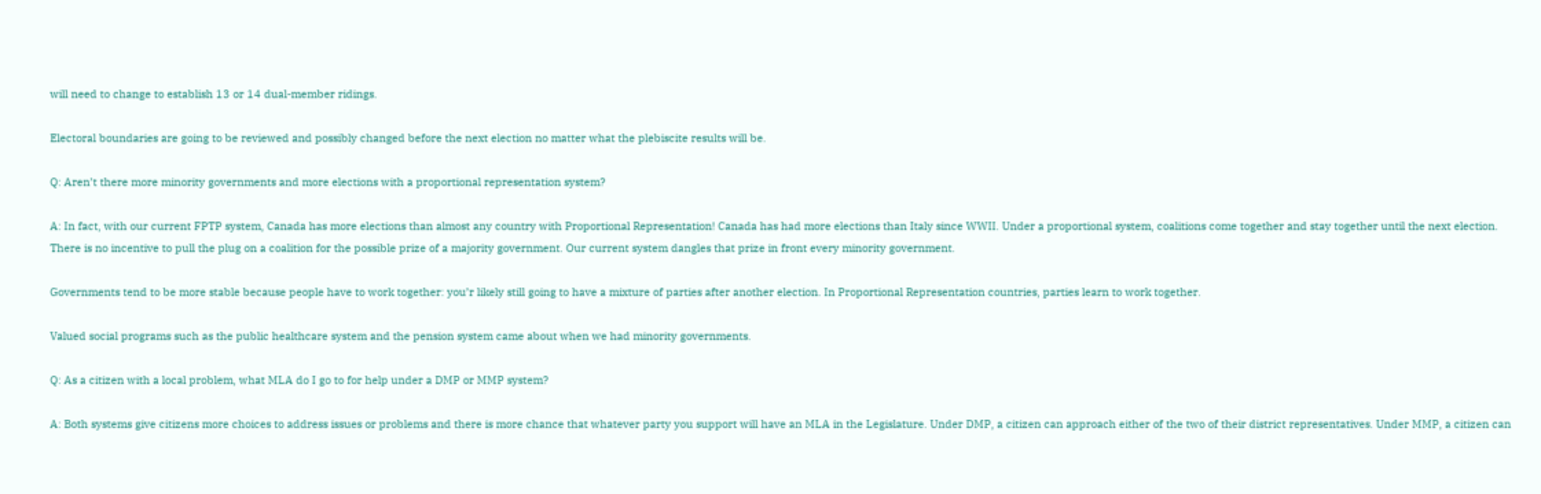will need to change to establish 13 or 14 dual-member ridings.

Electoral boundaries are going to be reviewed and possibly changed before the next election no matter what the plebiscite results will be.

Q: Aren’t there more minority governments and more elections with a proportional representation system?

A: In fact, with our current FPTP system, Canada has more elections than almost any country with Proportional Representation! Canada has had more elections than Italy since WWII. Under a proportional system, coalitions come together and stay together until the next election. There is no incentive to pull the plug on a coalition for the possible prize of a majority government. Our current system dangles that prize in front every minority government.

Governments tend to be more stable because people have to work together: you’r likely still going to have a mixture of parties after another election. In Proportional Representation countries, parties learn to work together.

Valued social programs such as the public healthcare system and the pension system came about when we had minority governments.

Q: As a citizen with a local problem, what MLA do I go to for help under a DMP or MMP system?

A: Both systems give citizens more choices to address issues or problems and there is more chance that whatever party you support will have an MLA in the Legislature. Under DMP, a citizen can approach either of the two of their district representatives. Under MMP, a citizen can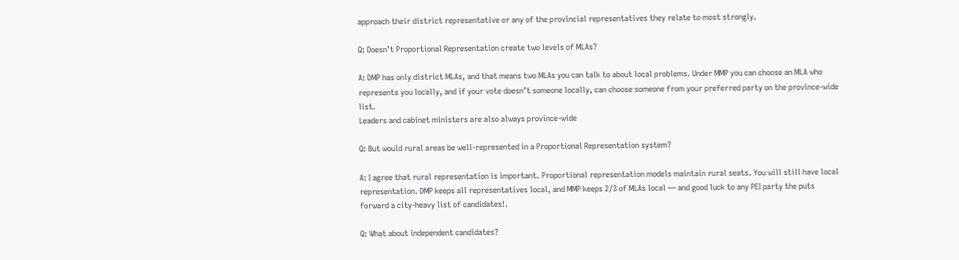approach their district representative or any of the provincial representatives they relate to most strongly.

Q: Doesn’t Proportional Representation create two levels of MLAs?

A: DMP has only district MLAs, and that means two MLAs you can talk to about local problems. Under MMP you can choose an MLA who represents you locally, and if your vote doesn’t someone locally, can choose someone from your preferred party on the province-wide list.
Leaders and cabinet ministers are also always province-wide

Q: But would rural areas be well-represented in a Proportional Representation system?

A: I agree that rural representation is important. Proportional representation models maintain rural seats. You will still have local representation. DMP keeps all representatives local, and MMP keeps 2/3 of MLAs local — and good luck to any PEI party the puts forward a city-heavy list of candidates!.

Q: What about independent candidates?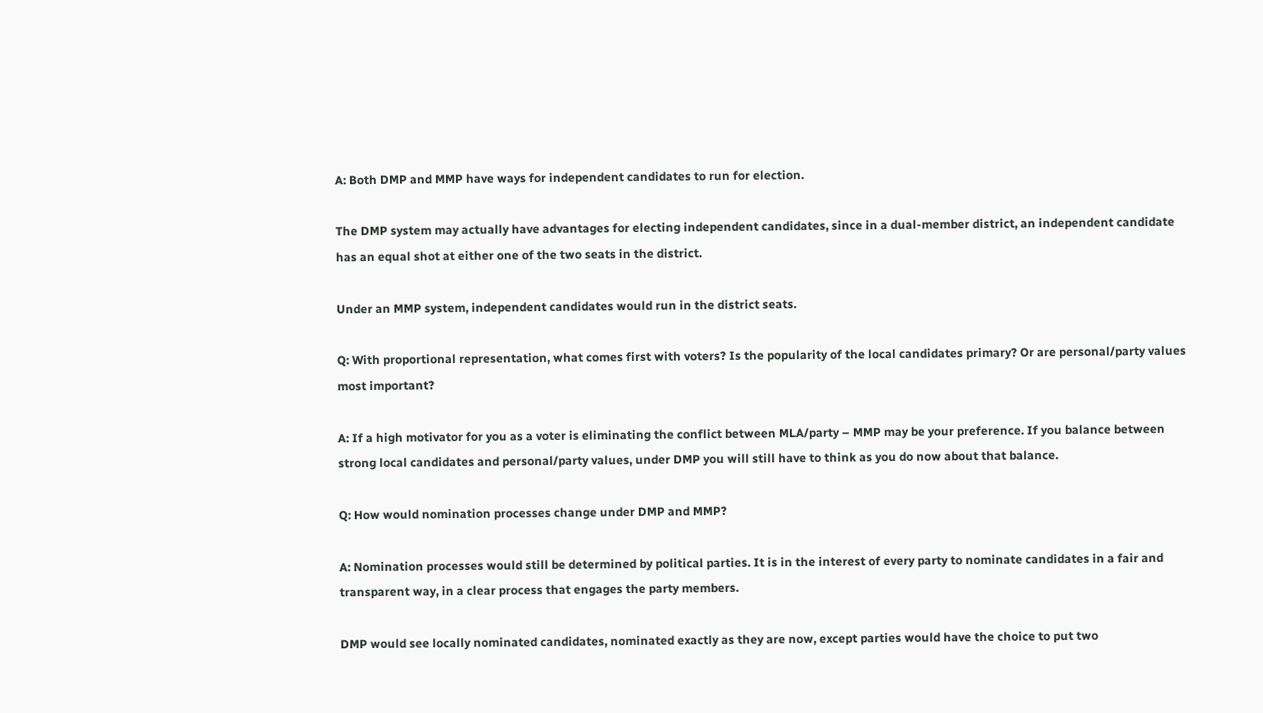A: Both DMP and MMP have ways for independent candidates to run for election.

The DMP system may actually have advantages for electing independent candidates, since in a dual-member district, an independent candidate has an equal shot at either one of the two seats in the district.

Under an MMP system, independent candidates would run in the district seats.

Q: With proportional representation, what comes first with voters? Is the popularity of the local candidates primary? Or are personal/party values most important?

A: If a high motivator for you as a voter is eliminating the conflict between MLA/party – MMP may be your preference. If you balance between strong local candidates and personal/party values, under DMP you will still have to think as you do now about that balance.

Q: How would nomination processes change under DMP and MMP?

A: Nomination processes would still be determined by political parties. It is in the interest of every party to nominate candidates in a fair and transparent way, in a clear process that engages the party members.

DMP would see locally nominated candidates, nominated exactly as they are now, except parties would have the choice to put two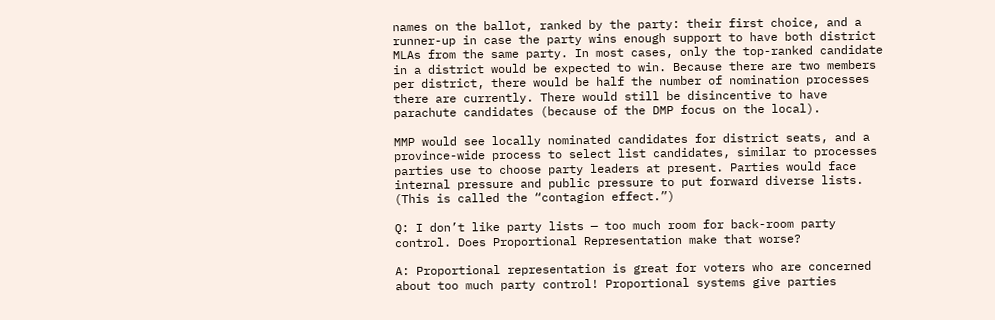names on the ballot, ranked by the party: their first choice, and a runner-up in case the party wins enough support to have both district MLAs from the same party. In most cases, only the top-ranked candidate in a district would be expected to win. Because there are two members per district, there would be half the number of nomination processes there are currently. There would still be disincentive to have parachute candidates (because of the DMP focus on the local).

MMP would see locally nominated candidates for district seats, and a province-wide process to select list candidates, similar to processes parties use to choose party leaders at present. Parties would face internal pressure and public pressure to put forward diverse lists. (This is called the “contagion effect.”)

Q: I don’t like party lists — too much room for back-room party control. Does Proportional Representation make that worse?

A: Proportional representation is great for voters who are concerned about too much party control! Proportional systems give parties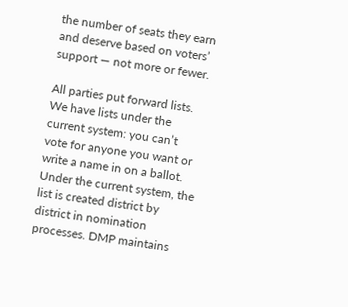the number of seats they earn and deserve based on voters’ support — not more or fewer.

All parties put forward lists. We have lists under the current system: you can’t vote for anyone you want or write a name in on a ballot. Under the current system, the list is created district by district in nomination processes. DMP maintains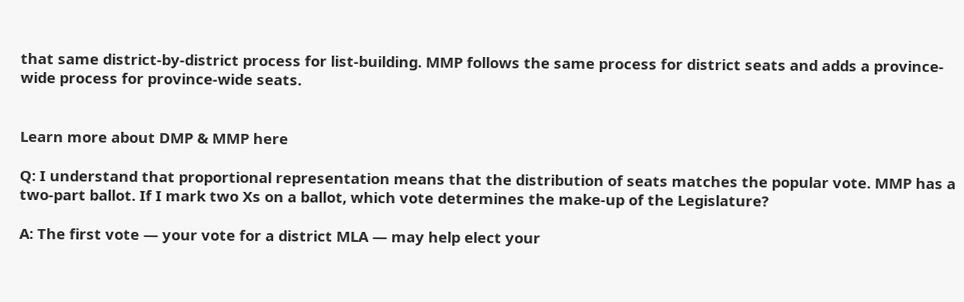that same district-by-district process for list-building. MMP follows the same process for district seats and adds a province-wide process for province-wide seats.


Learn more about DMP & MMP here

Q: I understand that proportional representation means that the distribution of seats matches the popular vote. MMP has a two-part ballot. If I mark two Xs on a ballot, which vote determines the make-up of the Legislature?

A: The first vote — your vote for a district MLA — may help elect your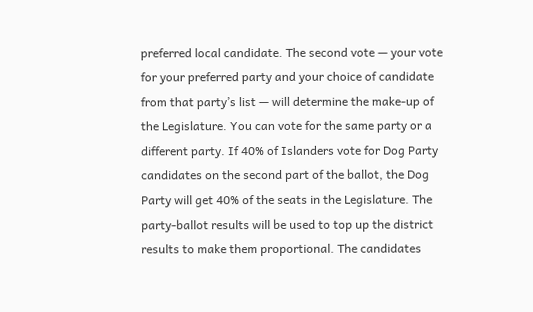preferred local candidate. The second vote — your vote for your preferred party and your choice of candidate from that party’s list — will determine the make-up of the Legislature. You can vote for the same party or a different party. If 40% of Islanders vote for Dog Party candidates on the second part of the ballot, the Dog Party will get 40% of the seats in the Legislature. The party-ballot results will be used to top up the district results to make them proportional. The candidates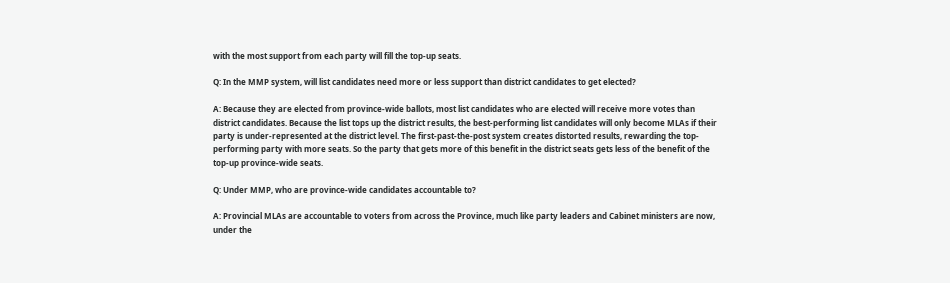with the most support from each party will fill the top-up seats.

Q: In the MMP system, will list candidates need more or less support than district candidates to get elected?

A: Because they are elected from province-wide ballots, most list candidates who are elected will receive more votes than district candidates. Because the list tops up the district results, the best-performing list candidates will only become MLAs if their party is under-represented at the district level. The first-past-the-post system creates distorted results, rewarding the top-performing party with more seats. So the party that gets more of this benefit in the district seats gets less of the benefit of the top-up province-wide seats.

Q: Under MMP, who are province-wide candidates accountable to?

A: Provincial MLAs are accountable to voters from across the Province, much like party leaders and Cabinet ministers are now, under the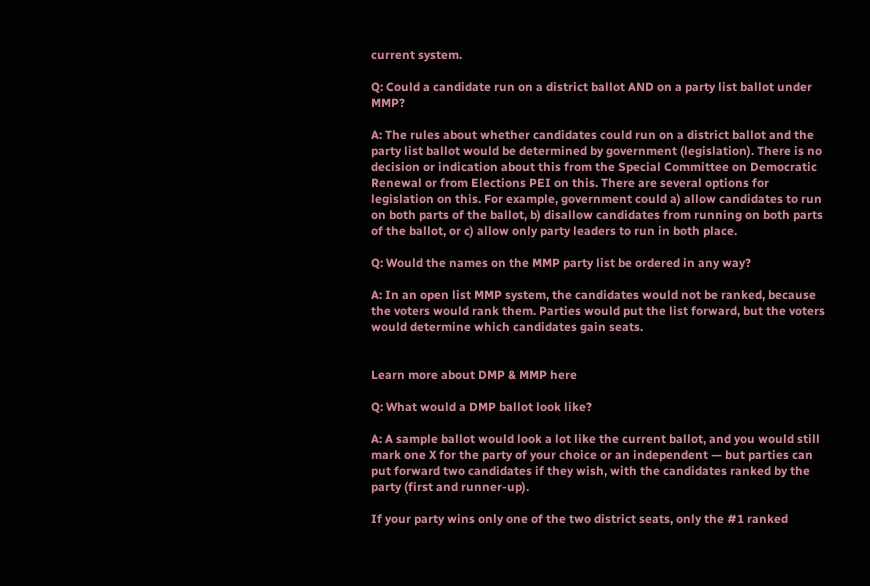current system.

Q: Could a candidate run on a district ballot AND on a party list ballot under MMP?

A: The rules about whether candidates could run on a district ballot and the party list ballot would be determined by government (legislation). There is no decision or indication about this from the Special Committee on Democratic Renewal or from Elections PEI on this. There are several options for legislation on this. For example, government could a) allow candidates to run on both parts of the ballot, b) disallow candidates from running on both parts of the ballot, or c) allow only party leaders to run in both place.

Q: Would the names on the MMP party list be ordered in any way?

A: In an open list MMP system, the candidates would not be ranked, because the voters would rank them. Parties would put the list forward, but the voters would determine which candidates gain seats.


Learn more about DMP & MMP here

Q: What would a DMP ballot look like?

A: A sample ballot would look a lot like the current ballot, and you would still mark one X for the party of your choice or an independent — but parties can put forward two candidates if they wish, with the candidates ranked by the party (first and runner-up).

If your party wins only one of the two district seats, only the #1 ranked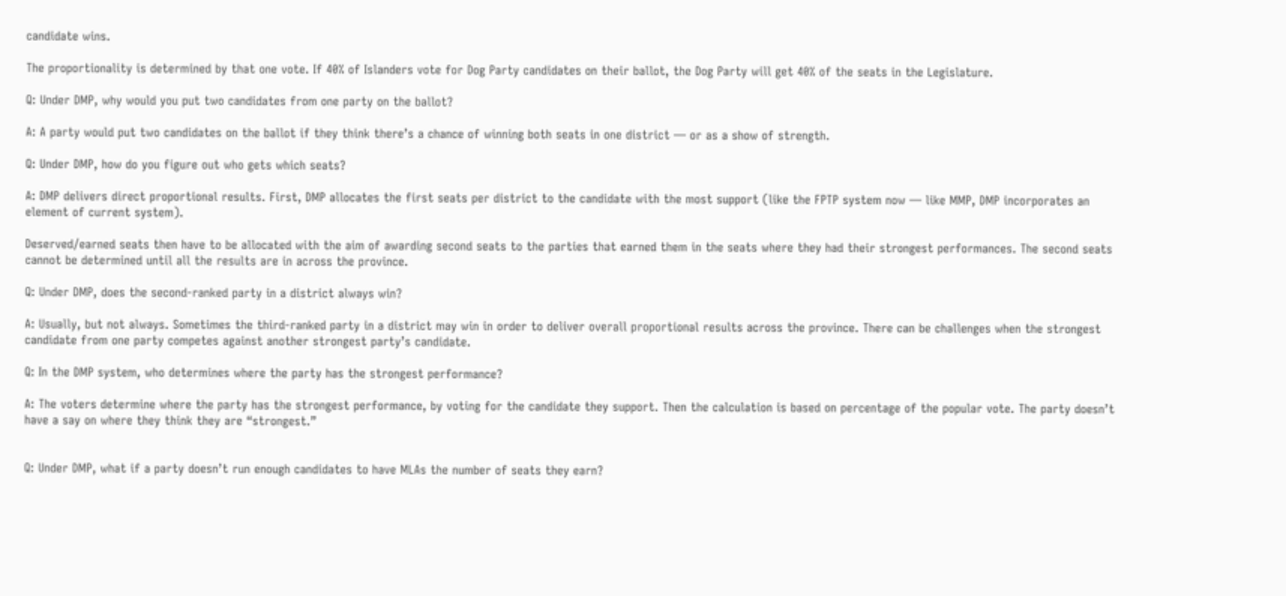candidate wins.

The proportionality is determined by that one vote. If 40% of Islanders vote for Dog Party candidates on their ballot, the Dog Party will get 40% of the seats in the Legislature.

Q: Under DMP, why would you put two candidates from one party on the ballot?

A: A party would put two candidates on the ballot if they think there’s a chance of winning both seats in one district — or as a show of strength.

Q: Under DMP, how do you figure out who gets which seats?

A: DMP delivers direct proportional results. First, DMP allocates the first seats per district to the candidate with the most support (like the FPTP system now — like MMP, DMP incorporates an element of current system).

Deserved/earned seats then have to be allocated with the aim of awarding second seats to the parties that earned them in the seats where they had their strongest performances. The second seats cannot be determined until all the results are in across the province.

Q: Under DMP, does the second-ranked party in a district always win?

A: Usually, but not always. Sometimes the third-ranked party in a district may win in order to deliver overall proportional results across the province. There can be challenges when the strongest candidate from one party competes against another strongest party’s candidate.

Q: In the DMP system, who determines where the party has the strongest performance?

A: The voters determine where the party has the strongest performance, by voting for the candidate they support. Then the calculation is based on percentage of the popular vote. The party doesn’t have a say on where they think they are “strongest.”


Q: Under DMP, what if a party doesn’t run enough candidates to have MLAs the number of seats they earn?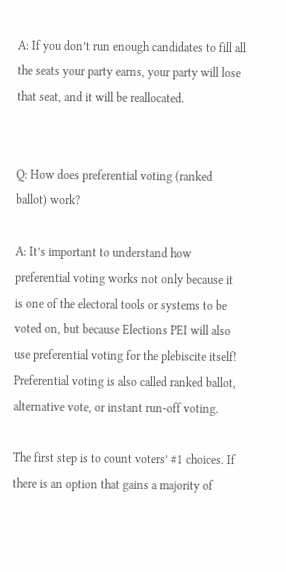A: If you don’t run enough candidates to fill all the seats your party earns, your party will lose that seat, and it will be reallocated.


Q: How does preferential voting (ranked ballot) work?

A: It’s important to understand how preferential voting works not only because it is one of the electoral tools or systems to be voted on, but because Elections PEI will also use preferential voting for the plebiscite itself! Preferential voting is also called ranked ballot, alternative vote, or instant run-off voting.

The first step is to count voters’ #1 choices. If there is an option that gains a majority of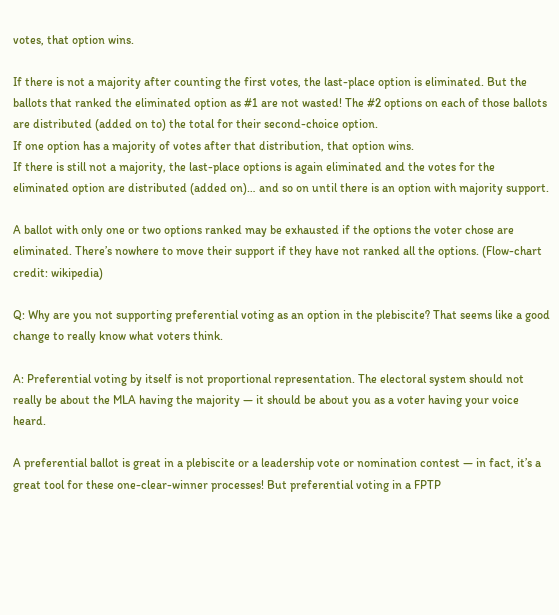votes, that option wins.

If there is not a majority after counting the first votes, the last-place option is eliminated. But the ballots that ranked the eliminated option as #1 are not wasted! The #2 options on each of those ballots are distributed (added on to) the total for their second-choice option.
If one option has a majority of votes after that distribution, that option wins.
If there is still not a majority, the last-place options is again eliminated and the votes for the eliminated option are distributed (added on)… and so on until there is an option with majority support.

A ballot with only one or two options ranked may be exhausted if the options the voter chose are eliminated. There’s nowhere to move their support if they have not ranked all the options. (Flow-chart credit: wikipedia)

Q: Why are you not supporting preferential voting as an option in the plebiscite? That seems like a good change to really know what voters think.

A: Preferential voting by itself is not proportional representation. The electoral system should not really be about the MLA having the majority — it should be about you as a voter having your voice heard.

A preferential ballot is great in a plebiscite or a leadership vote or nomination contest — in fact, it’s a great tool for these one-clear-winner processes! But preferential voting in a FPTP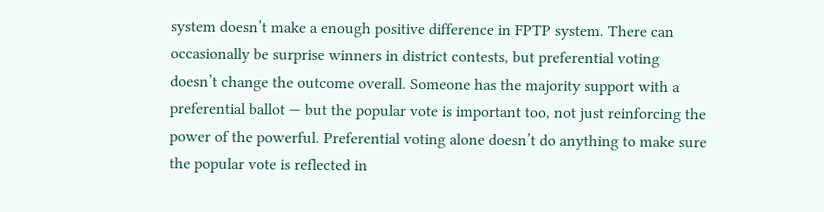system doesn’t make a enough positive difference in FPTP system. There can occasionally be surprise winners in district contests, but preferential voting doesn’t change the outcome overall. Someone has the majority support with a preferential ballot — but the popular vote is important too, not just reinforcing the power of the powerful. Preferential voting alone doesn’t do anything to make sure the popular vote is reflected in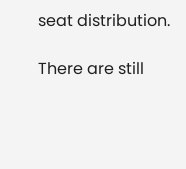seat distribution.

There are still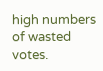high numbers of wasted votes.